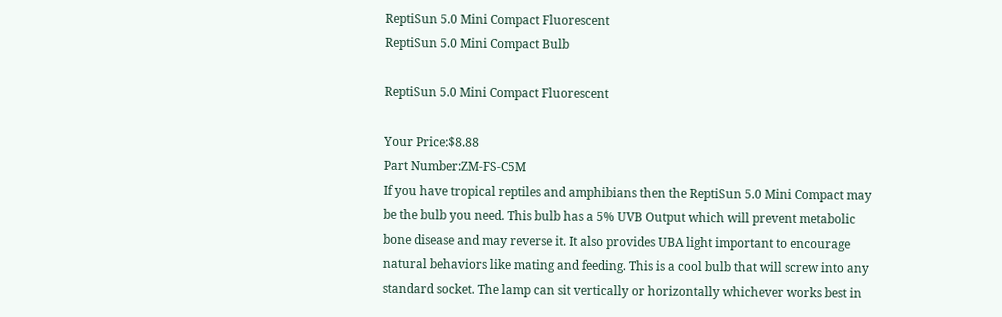ReptiSun 5.0 Mini Compact Fluorescent
ReptiSun 5.0 Mini Compact Bulb

ReptiSun 5.0 Mini Compact Fluorescent

Your Price:$8.88
Part Number:ZM-FS-C5M
If you have tropical reptiles and amphibians then the ReptiSun 5.0 Mini Compact may be the bulb you need. This bulb has a 5% UVB Output which will prevent metabolic bone disease and may reverse it. It also provides UBA light important to encourage natural behaviors like mating and feeding. This is a cool bulb that will screw into any standard socket. The lamp can sit vertically or horizontally whichever works best in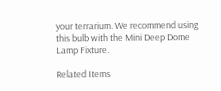your terrarium. We recommend using this bulb with the Mini Deep Dome Lamp Fixture.

Related Items